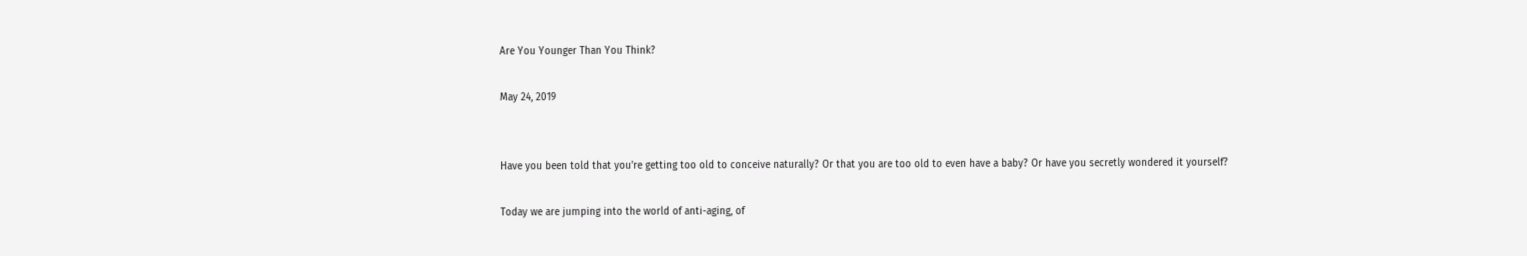Are You Younger Than You Think?

May 24, 2019


Have you been told that you're getting too old to conceive naturally? Or that you are too old to even have a baby? Or have you secretly wondered it yourself?

Today we are jumping into the world of anti-aging, of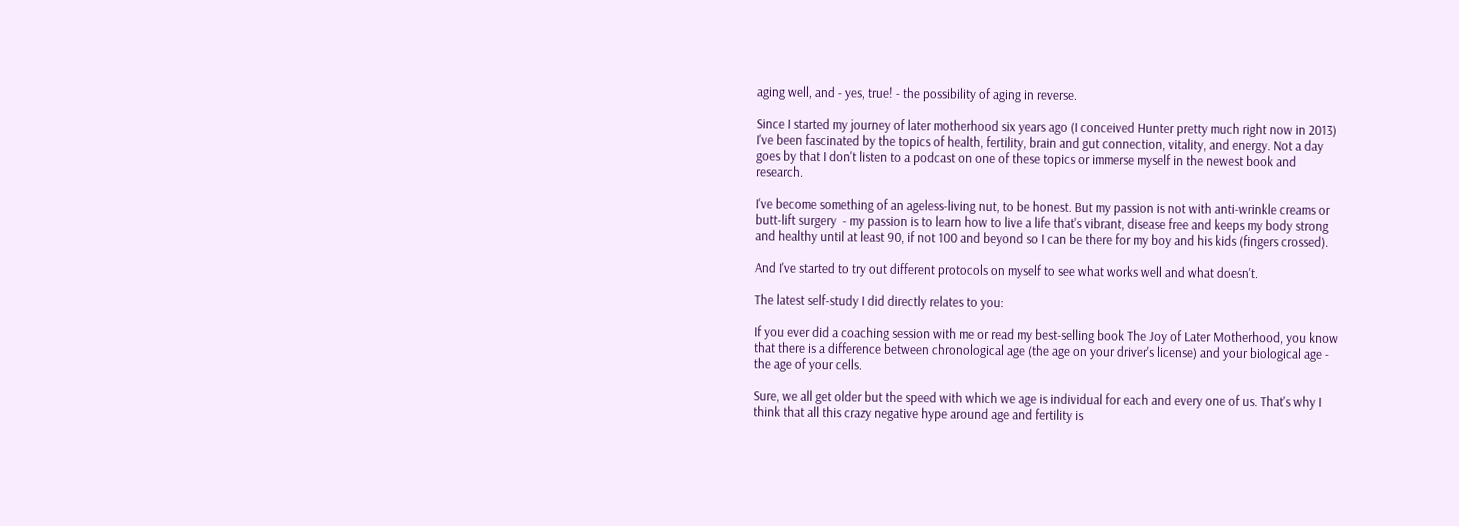aging well, and - yes, true! - the possibility of aging in reverse.

Since I started my journey of later motherhood six years ago (I conceived Hunter pretty much right now in 2013) I've been fascinated by the topics of health, fertility, brain and gut connection, vitality, and energy. Not a day goes by that I don't listen to a podcast on one of these topics or immerse myself in the newest book and research.

I've become something of an ageless-living nut, to be honest. But my passion is not with anti-wrinkle creams or butt-lift surgery  - my passion is to learn how to live a life that's vibrant, disease free and keeps my body strong and healthy until at least 90, if not 100 and beyond so I can be there for my boy and his kids (fingers crossed).

And I've started to try out different protocols on myself to see what works well and what doesn't.

The latest self-study I did directly relates to you:

If you ever did a coaching session with me or read my best-selling book The Joy of Later Motherhood, you know that there is a difference between chronological age (the age on your driver's license) and your biological age - the age of your cells.

Sure, we all get older but the speed with which we age is individual for each and every one of us. That's why I think that all this crazy negative hype around age and fertility is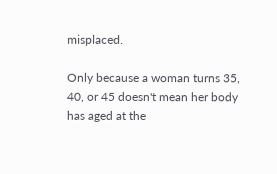misplaced.

Only because a woman turns 35, 40, or 45 doesn't mean her body has aged at the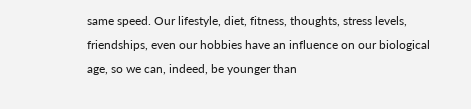same speed. Our lifestyle, diet, fitness, thoughts, stress levels, friendships, even our hobbies have an influence on our biological age, so we can, indeed, be younger than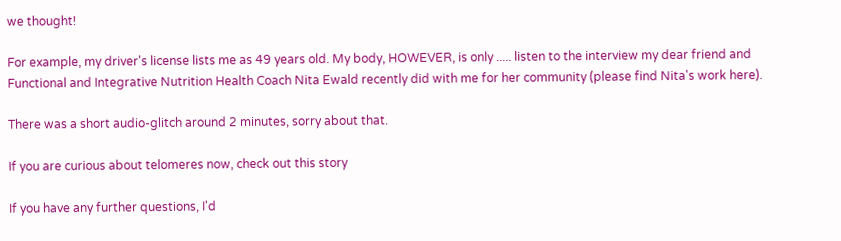we thought!

For example, my driver's license lists me as 49 years old. My body, HOWEVER, is only ..... listen to the interview my dear friend and Functional and Integrative Nutrition Health Coach Nita Ewald recently did with me for her community (please find Nita's work here).

There was a short audio-glitch around 2 minutes, sorry about that.

If you are curious about telomeres now, check out this story

If you have any further questions, I'd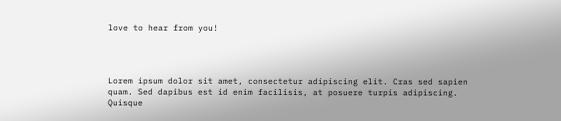love to hear from you!




Lorem ipsum dolor sit amet, consectetur adipiscing elit. Cras sed sapien quam. Sed dapibus est id enim facilisis, at posuere turpis adipiscing. Quisque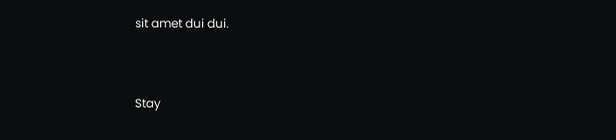sit amet dui dui.


Stay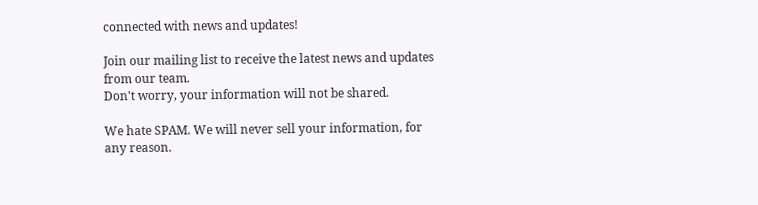connected with news and updates!

Join our mailing list to receive the latest news and updates from our team.
Don't worry, your information will not be shared.

We hate SPAM. We will never sell your information, for any reason.